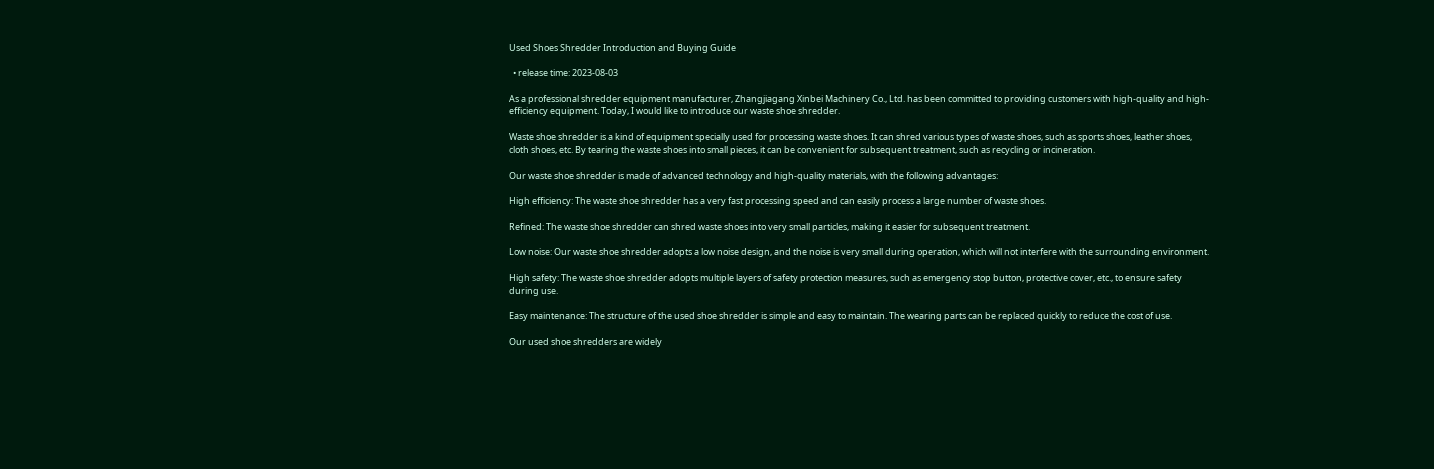Used Shoes Shredder Introduction and Buying Guide

  • release time: 2023-08-03

As a professional shredder equipment manufacturer, Zhangjiagang Xinbei Machinery Co., Ltd. has been committed to providing customers with high-quality and high-efficiency equipment. Today, I would like to introduce our waste shoe shredder.

Waste shoe shredder is a kind of equipment specially used for processing waste shoes. It can shred various types of waste shoes, such as sports shoes, leather shoes, cloth shoes, etc. By tearing the waste shoes into small pieces, it can be convenient for subsequent treatment, such as recycling or incineration.

Our waste shoe shredder is made of advanced technology and high-quality materials, with the following advantages:

High efficiency: The waste shoe shredder has a very fast processing speed and can easily process a large number of waste shoes.

Refined: The waste shoe shredder can shred waste shoes into very small particles, making it easier for subsequent treatment.

Low noise: Our waste shoe shredder adopts a low noise design, and the noise is very small during operation, which will not interfere with the surrounding environment.

High safety: The waste shoe shredder adopts multiple layers of safety protection measures, such as emergency stop button, protective cover, etc., to ensure safety during use.

Easy maintenance: The structure of the used shoe shredder is simple and easy to maintain. The wearing parts can be replaced quickly to reduce the cost of use.

Our used shoe shredders are widely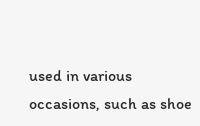used in various occasions, such as shoe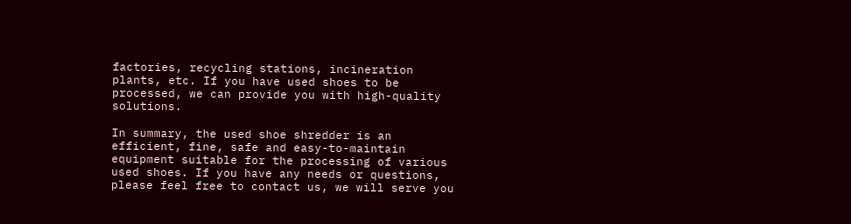factories, recycling stations, incineration plants, etc. If you have used shoes to be processed, we can provide you with high-quality solutions.

In summary, the used shoe shredder is an efficient, fine, safe and easy-to-maintain equipment suitable for the processing of various used shoes. If you have any needs or questions, please feel free to contact us, we will serve you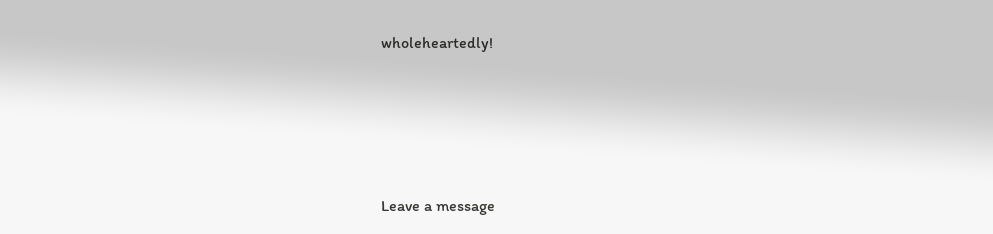wholeheartedly!





Leave a message